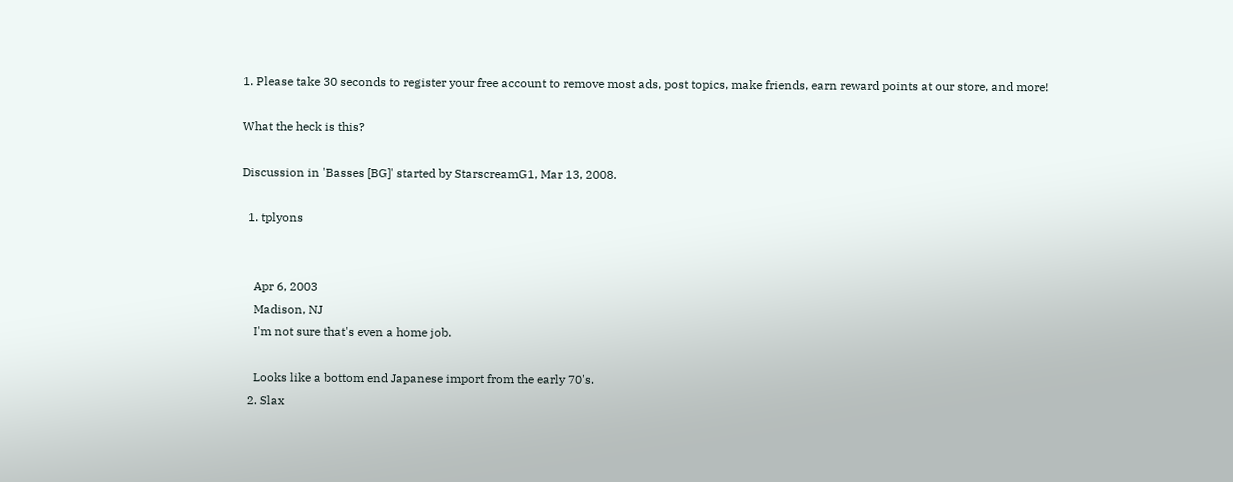1. Please take 30 seconds to register your free account to remove most ads, post topics, make friends, earn reward points at our store, and more!

What the heck is this?

Discussion in 'Basses [BG]' started by StarscreamG1, Mar 13, 2008.

  1. tplyons


    Apr 6, 2003
    Madison, NJ
    I'm not sure that's even a home job.

    Looks like a bottom end Japanese import from the early 70's.
  2. Slax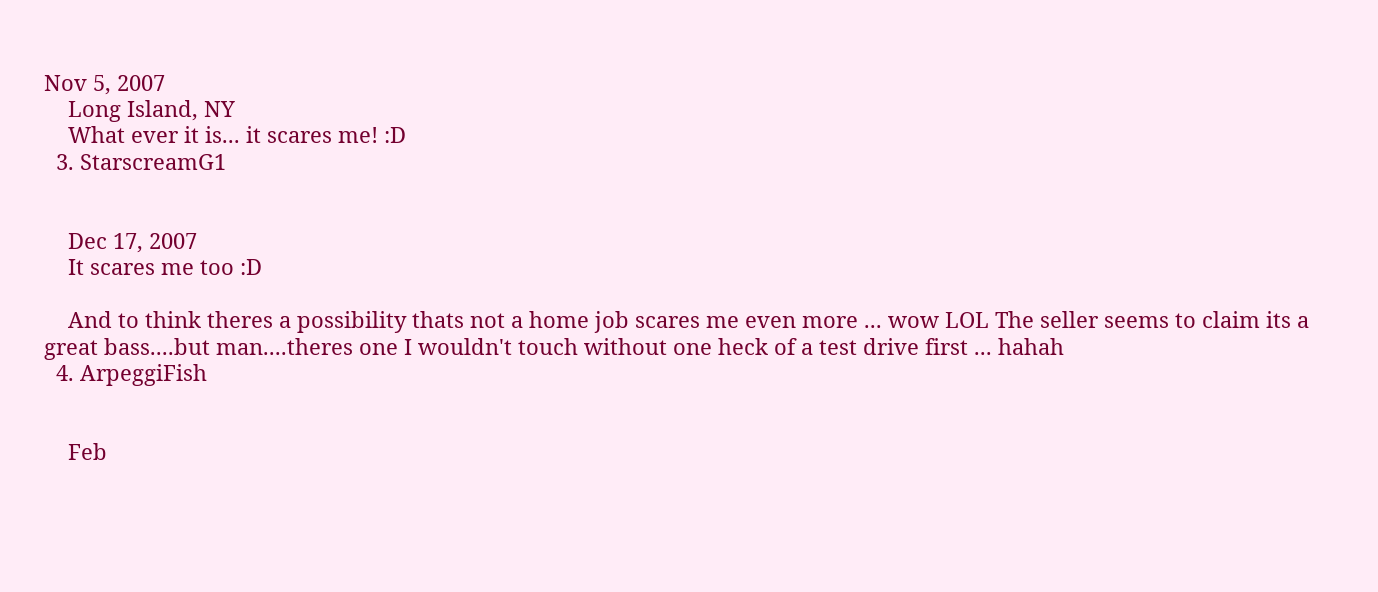Nov 5, 2007
    Long Island, NY
    What ever it is... it scares me! :D
  3. StarscreamG1


    Dec 17, 2007
    It scares me too :D

    And to think theres a possibility thats not a home job scares me even more ... wow LOL The seller seems to claim its a great bass....but man....theres one I wouldn't touch without one heck of a test drive first ... hahah
  4. ArpeggiFish


    Feb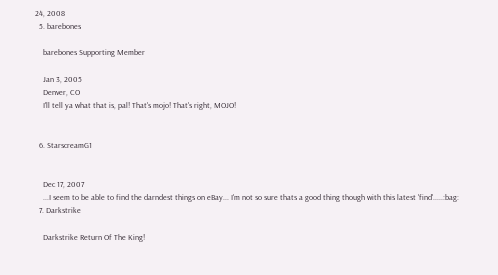24, 2008
  5. barebones

    barebones Supporting Member

    Jan 3, 2005
    Denver, CO
    I'll tell ya what that is, pal! That's mojo! That's right, MOJO!


  6. StarscreamG1


    Dec 17, 2007
    ...I seem to be able to find the darndest things on eBay... I'm not so sure thats a good thing though with this latest 'find'.....:bag:
  7. Darkstrike

    Darkstrike Return Of The King!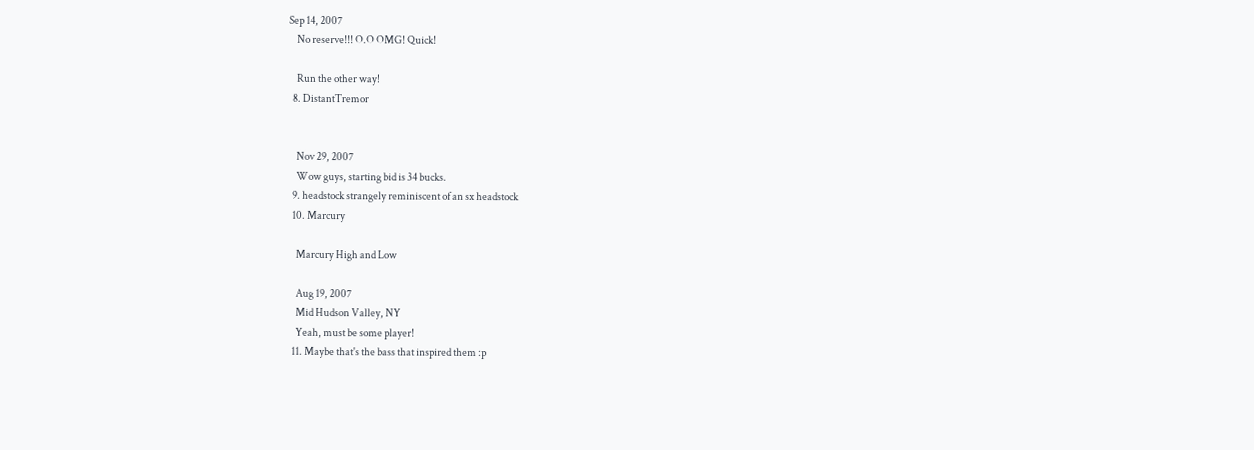Sep 14, 2007
    No reserve!!! O.O OMG! Quick!

    Run the other way!
  8. DistantTremor


    Nov 29, 2007
    Wow guys, starting bid is 34 bucks.
  9. headstock strangely reminiscent of an sx headstock
  10. Marcury

    Marcury High and Low

    Aug 19, 2007
    Mid Hudson Valley, NY
    Yeah, must be some player!
  11. Maybe that's the bass that inspired them :p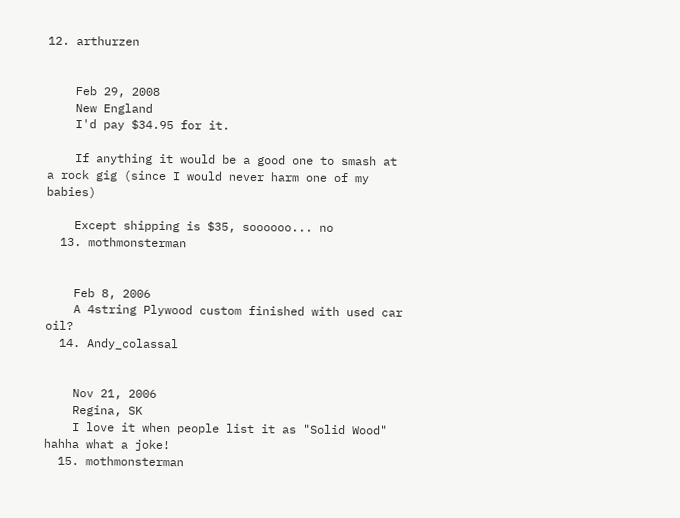12. arthurzen


    Feb 29, 2008
    New England
    I'd pay $34.95 for it.

    If anything it would be a good one to smash at a rock gig (since I would never harm one of my babies)

    Except shipping is $35, soooooo... no
  13. mothmonsterman


    Feb 8, 2006
    A 4string Plywood custom finished with used car oil?
  14. Andy_colassal


    Nov 21, 2006
    Regina, SK
    I love it when people list it as "Solid Wood" hahha what a joke!
  15. mothmonsterman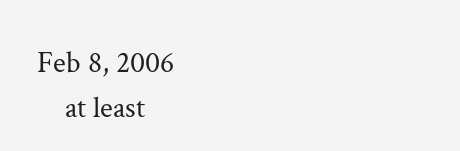Feb 8, 2006
    at least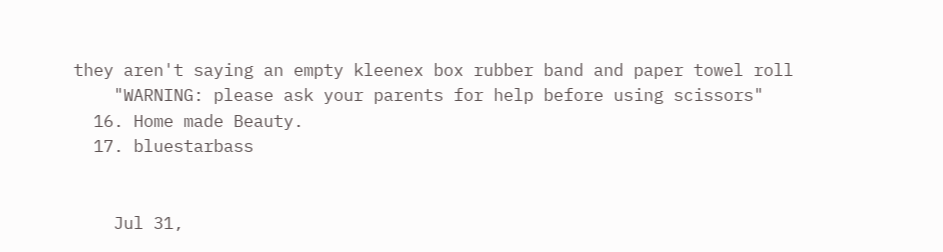they aren't saying an empty kleenex box rubber band and paper towel roll
    "WARNING: please ask your parents for help before using scissors"
  16. Home made Beauty.
  17. bluestarbass


    Jul 31,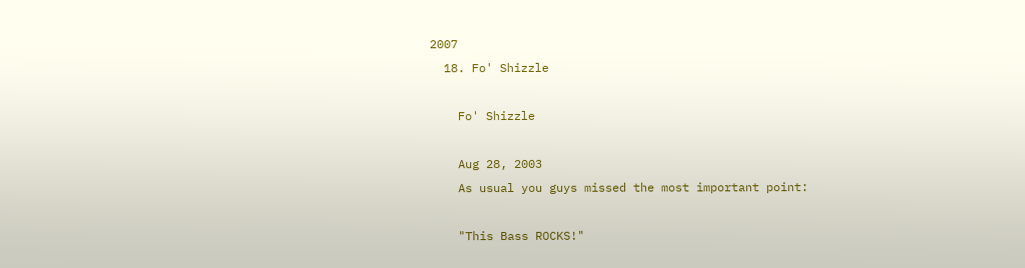2007
  18. Fo' Shizzle

    Fo' Shizzle

    Aug 28, 2003
    As usual you guys missed the most important point:

    "This Bass ROCKS!"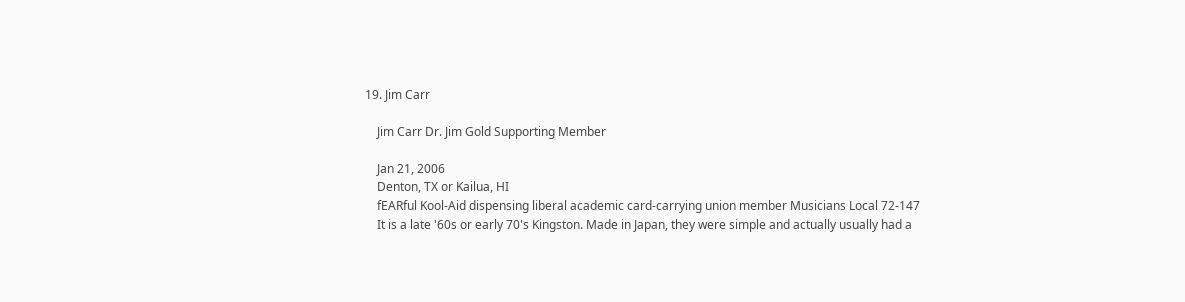19. Jim Carr

    Jim Carr Dr. Jim Gold Supporting Member

    Jan 21, 2006
    Denton, TX or Kailua, HI
    fEARful Kool-Aid dispensing liberal academic card-carrying union member Musicians Local 72-147
    It is a late '60s or early 70's Kingston. Made in Japan, they were simple and actually usually had a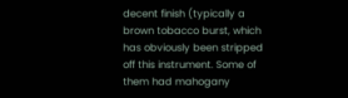decent finish (typically a brown tobacco burst, which has obviously been stripped off this instrument. Some of them had mahogany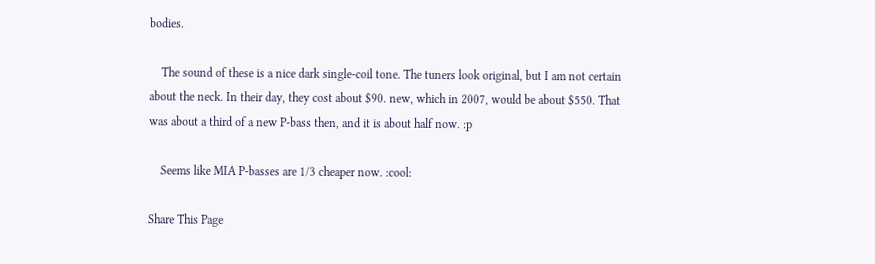bodies.

    The sound of these is a nice dark single-coil tone. The tuners look original, but I am not certain about the neck. In their day, they cost about $90. new, which in 2007, would be about $550. That was about a third of a new P-bass then, and it is about half now. :p

    Seems like MIA P-basses are 1/3 cheaper now. :cool:

Share This Page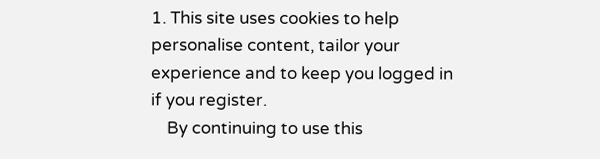1. This site uses cookies to help personalise content, tailor your experience and to keep you logged in if you register.
    By continuing to use this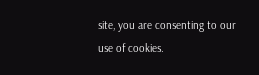site, you are consenting to our use of cookies.